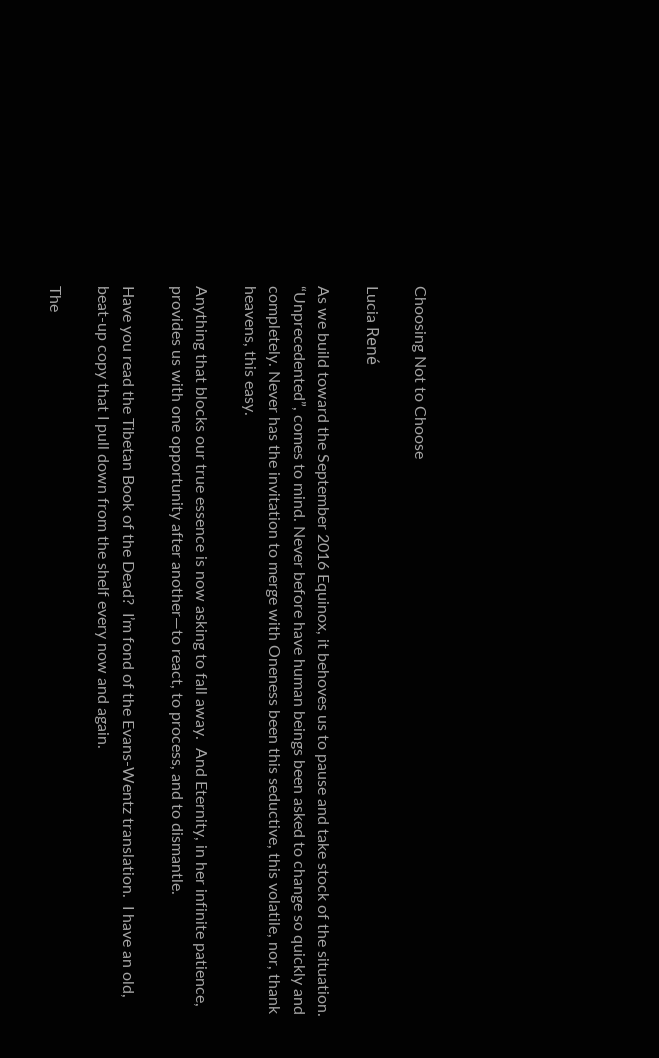Choosing Not to Choose

Lucia René

As we build toward the September 2016 Equinox, it behoves us to pause and take stock of the situation.  “Unprecedented”, comes to mind. Never before have human beings been asked to change so quickly and completely. Never has the invitation to merge with Oneness been this seductive, this volatile, nor, thank heavens, this easy.

Anything that blocks our true essence is now asking to fall away.  And Eternity, in her infinite patience, provides us with one opportunity after another—to react, to process, and to dismantle.

Have you read the Tibetan Book of the Dead?  I’m fond of the Evans-Wentz translation.  I have an old, beat-up copy that I pull down from the shelf every now and again.

The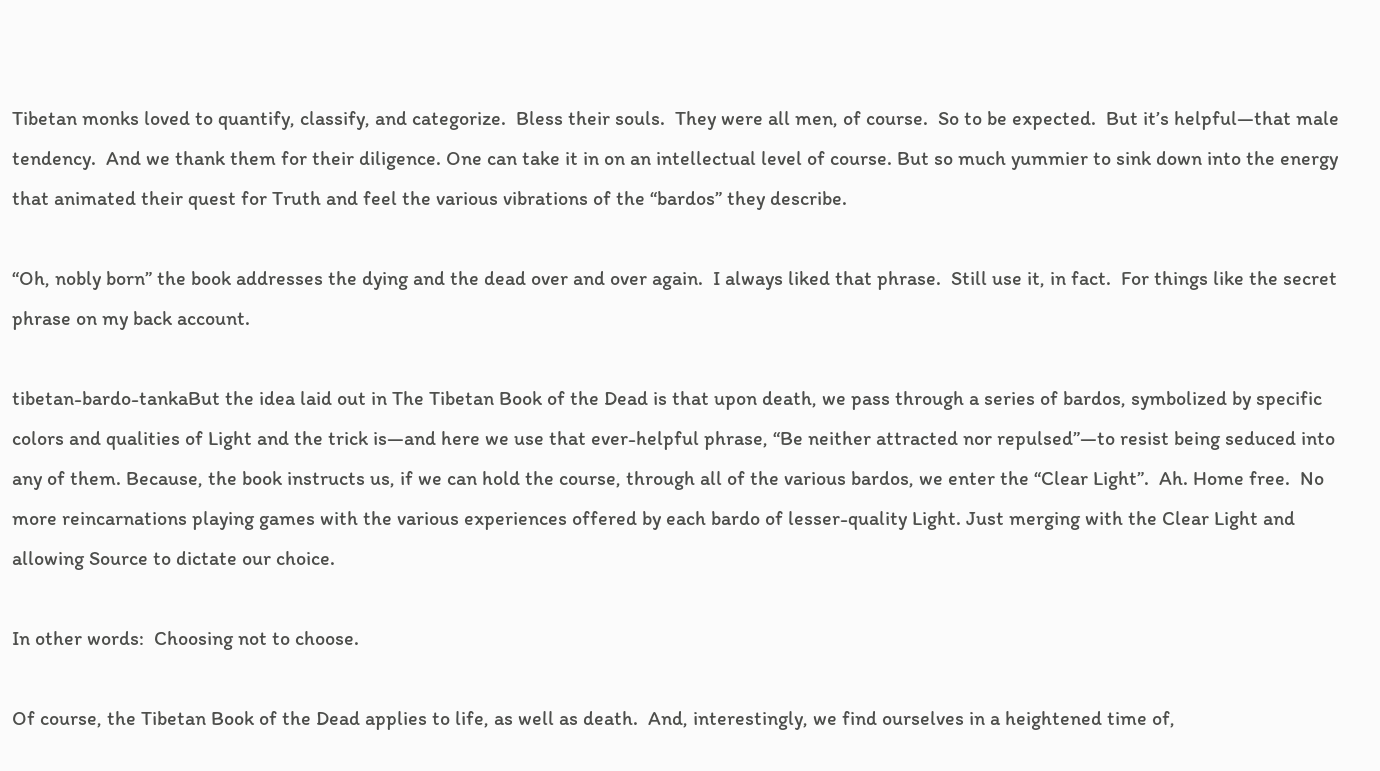Tibetan monks loved to quantify, classify, and categorize.  Bless their souls.  They were all men, of course.  So to be expected.  But it’s helpful—that male tendency.  And we thank them for their diligence. One can take it in on an intellectual level of course. But so much yummier to sink down into the energy that animated their quest for Truth and feel the various vibrations of the “bardos” they describe.

“Oh, nobly born” the book addresses the dying and the dead over and over again.  I always liked that phrase.  Still use it, in fact.  For things like the secret phrase on my back account.

tibetan-bardo-tankaBut the idea laid out in The Tibetan Book of the Dead is that upon death, we pass through a series of bardos, symbolized by specific colors and qualities of Light and the trick is—and here we use that ever-helpful phrase, “Be neither attracted nor repulsed”—to resist being seduced into any of them. Because, the book instructs us, if we can hold the course, through all of the various bardos, we enter the “Clear Light”.  Ah. Home free.  No more reincarnations playing games with the various experiences offered by each bardo of lesser-quality Light. Just merging with the Clear Light and allowing Source to dictate our choice.

In other words:  Choosing not to choose.

Of course, the Tibetan Book of the Dead applies to life, as well as death.  And, interestingly, we find ourselves in a heightened time of,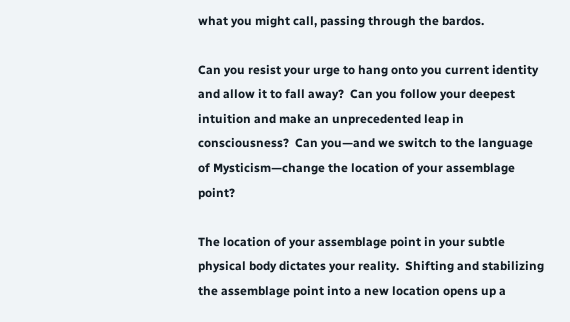what you might call, passing through the bardos.

Can you resist your urge to hang onto you current identity and allow it to fall away?  Can you follow your deepest intuition and make an unprecedented leap in consciousness?  Can you—and we switch to the language of Mysticism—change the location of your assemblage point?

The location of your assemblage point in your subtle physical body dictates your reality.  Shifting and stabilizing the assemblage point into a new location opens up a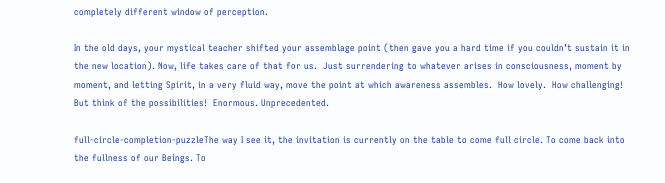completely different window of perception.

In the old days, your mystical teacher shifted your assemblage point (then gave you a hard time if you couldn’t sustain it in the new location). Now, life takes care of that for us.  Just surrendering to whatever arises in consciousness, moment by moment, and letting Spirit, in a very fluid way, move the point at which awareness assembles.  How lovely.  How challenging!  But think of the possibilities!  Enormous. Unprecedented.

full-circle-completion-puzzleThe way I see it, the invitation is currently on the table to come full circle. To come back into the fullness of our Beings. To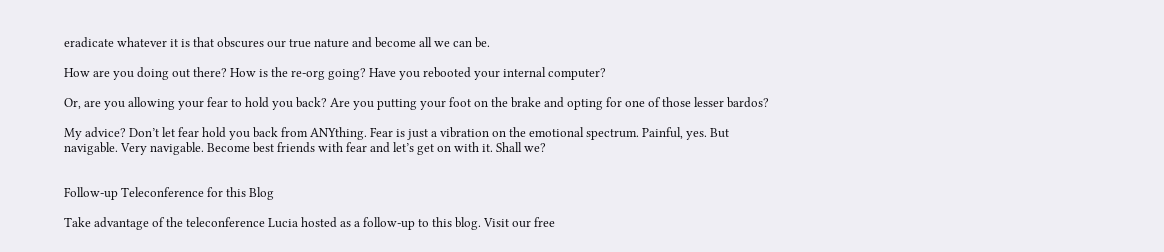eradicate whatever it is that obscures our true nature and become all we can be.

How are you doing out there? How is the re-org going? Have you rebooted your internal computer?

Or, are you allowing your fear to hold you back? Are you putting your foot on the brake and opting for one of those lesser bardos?

My advice? Don’t let fear hold you back from ANYthing. Fear is just a vibration on the emotional spectrum. Painful, yes. But navigable. Very navigable. Become best friends with fear and let’s get on with it. Shall we?


Follow-up Teleconference for this Blog

Take advantage of the teleconference Lucia hosted as a follow-up to this blog. Visit our free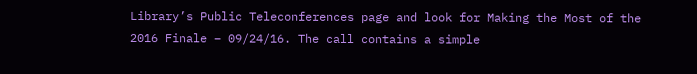Library’s Public Teleconferences page and look for Making the Most of the 2016 Finale – 09/24/16. The call contains a simple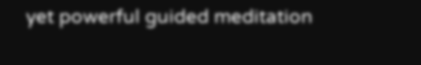yet powerful guided meditation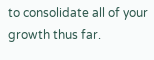to consolidate all of your growth thus far.